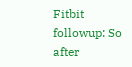Fitbit followup: So after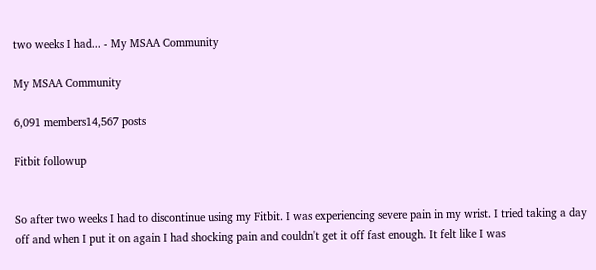two weeks I had... - My MSAA Community

My MSAA Community

6,091 members14,567 posts

Fitbit followup


So after two weeks I had to discontinue using my Fitbit. I was experiencing severe pain in my wrist. I tried taking a day off and when I put it on again I had shocking pain and couldn't get it off fast enough. It felt like I was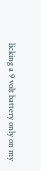licking a 9 volt battery only on my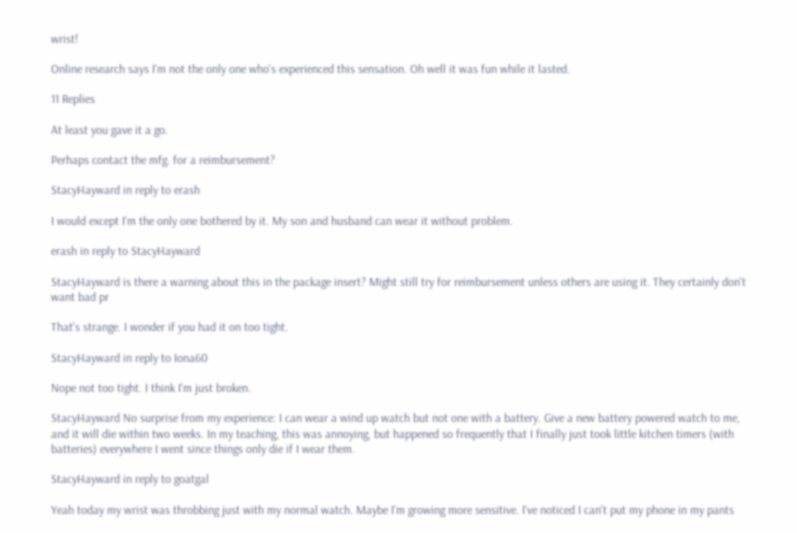wrist!

Online research says I'm not the only one who's experienced this sensation. Oh well it was fun while it lasted.

11 Replies

At least you gave it a go.

Perhaps contact the mfg. for a reimbursement?

StacyHayward in reply to erash

I would except I'm the only one bothered by it. My son and husband can wear it without problem.

erash in reply to StacyHayward

StacyHayward is there a warning about this in the package insert? Might still try for reimbursement unless others are using it. They certainly don't want bad pr

That's strange. I wonder if you had it on too tight.

StacyHayward in reply to Iona60

Nope not too tight. I think I'm just broken.

StacyHayward No surprise from my experience: I can wear a wind up watch but not one with a battery. Give a new battery powered watch to me, and it will die within two weeks. In my teaching, this was annoying, but happened so frequently that I finally just took little kitchen timers (with batteries) everywhere I went since things only die if I wear them.

StacyHayward in reply to goatgal

Yeah today my wrist was throbbing just with my normal watch. Maybe I'm growing more sensitive. I've noticed I can't put my phone in my pants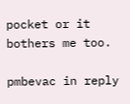pocket or it bothers me too.

pmbevac in reply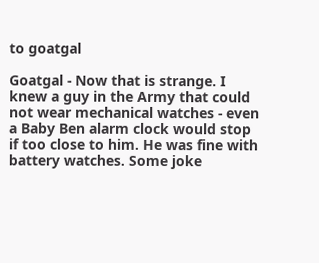to goatgal

Goatgal - Now that is strange. I knew a guy in the Army that could not wear mechanical watches - even a Baby Ben alarm clock would stop if too close to him. He was fine with battery watches. Some joke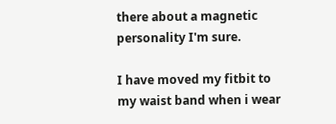there about a magnetic personality I'm sure.

I have moved my fitbit to my waist band when i wear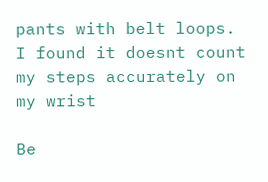pants with belt loops. I found it doesnt count my steps accurately on my wrist

Be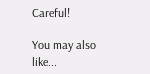Careful!

You may also like...